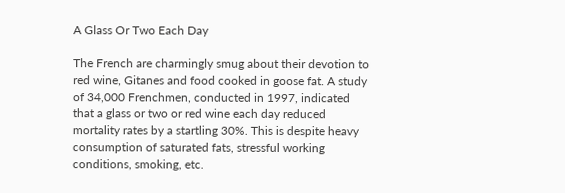A Glass Or Two Each Day

The French are charmingly smug about their devotion to red wine, Gitanes and food cooked in goose fat. A study of 34,000 Frenchmen, conducted in 1997, indicated that a glass or two or red wine each day reduced mortality rates by a startling 30%. This is despite heavy consumption of saturated fats, stressful working conditions, smoking, etc.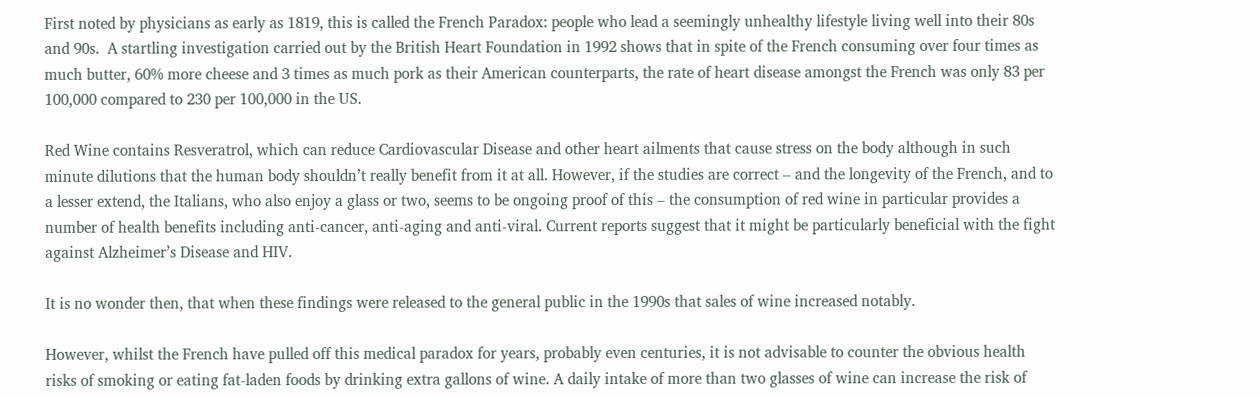First noted by physicians as early as 1819, this is called the French Paradox: people who lead a seemingly unhealthy lifestyle living well into their 80s and 90s.  A startling investigation carried out by the British Heart Foundation in 1992 shows that in spite of the French consuming over four times as much butter, 60% more cheese and 3 times as much pork as their American counterparts, the rate of heart disease amongst the French was only 83 per 100,000 compared to 230 per 100,000 in the US.

Red Wine contains Resveratrol, which can reduce Cardiovascular Disease and other heart ailments that cause stress on the body although in such minute dilutions that the human body shouldn’t really benefit from it at all. However, if the studies are correct – and the longevity of the French, and to a lesser extend, the Italians, who also enjoy a glass or two, seems to be ongoing proof of this – the consumption of red wine in particular provides a number of health benefits including anti-cancer, anti-aging and anti-viral. Current reports suggest that it might be particularly beneficial with the fight against Alzheimer’s Disease and HIV.

It is no wonder then, that when these findings were released to the general public in the 1990s that sales of wine increased notably.

However, whilst the French have pulled off this medical paradox for years, probably even centuries, it is not advisable to counter the obvious health risks of smoking or eating fat-laden foods by drinking extra gallons of wine. A daily intake of more than two glasses of wine can increase the risk of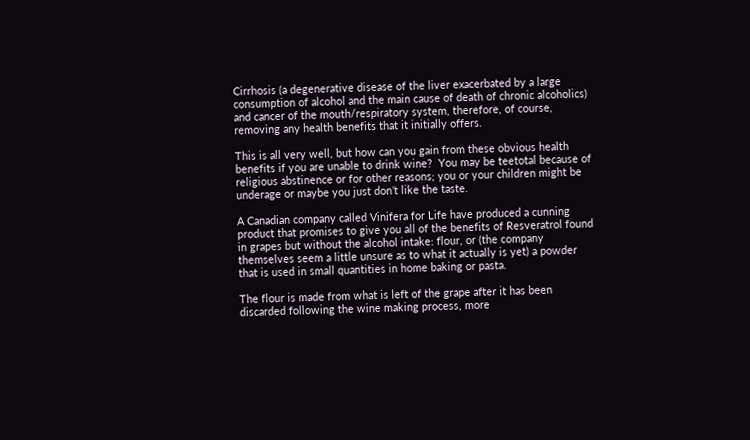Cirrhosis (a degenerative disease of the liver exacerbated by a large consumption of alcohol and the main cause of death of chronic alcoholics) and cancer of the mouth/respiratory system, therefore, of course, removing any health benefits that it initially offers.

This is all very well, but how can you gain from these obvious health benefits if you are unable to drink wine?  You may be teetotal because of religious abstinence or for other reasons; you or your children might be underage or maybe you just don’t like the taste.

A Canadian company called Vinifera for Life have produced a cunning product that promises to give you all of the benefits of Resveratrol found in grapes but without the alcohol intake: flour, or (the company themselves seem a little unsure as to what it actually is yet) a powder that is used in small quantities in home baking or pasta.

The flour is made from what is left of the grape after it has been discarded following the wine making process, more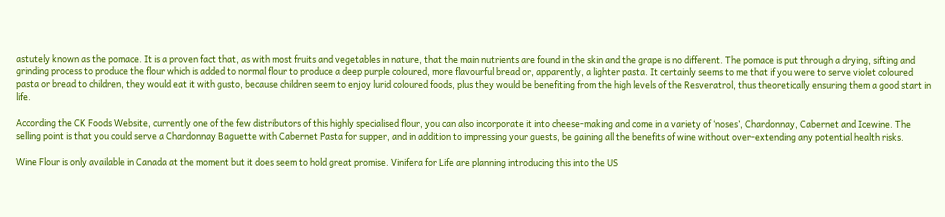astutely known as the pomace. It is a proven fact that, as with most fruits and vegetables in nature, that the main nutrients are found in the skin and the grape is no different. The pomace is put through a drying, sifting and grinding process to produce the flour which is added to normal flour to produce a deep purple coloured, more flavourful bread or, apparently, a lighter pasta. It certainly seems to me that if you were to serve violet coloured pasta or bread to children, they would eat it with gusto, because children seem to enjoy lurid coloured foods, plus they would be benefiting from the high levels of the Resveratrol, thus theoretically ensuring them a good start in life.

According the CK Foods Website, currently one of the few distributors of this highly specialised flour, you can also incorporate it into cheese-making and come in a variety of ‘noses’, Chardonnay, Cabernet and Icewine. The selling point is that you could serve a Chardonnay Baguette with Cabernet Pasta for supper, and in addition to impressing your guests, be gaining all the benefits of wine without over-extending any potential health risks.

Wine Flour is only available in Canada at the moment but it does seem to hold great promise. Vinifera for Life are planning introducing this into the US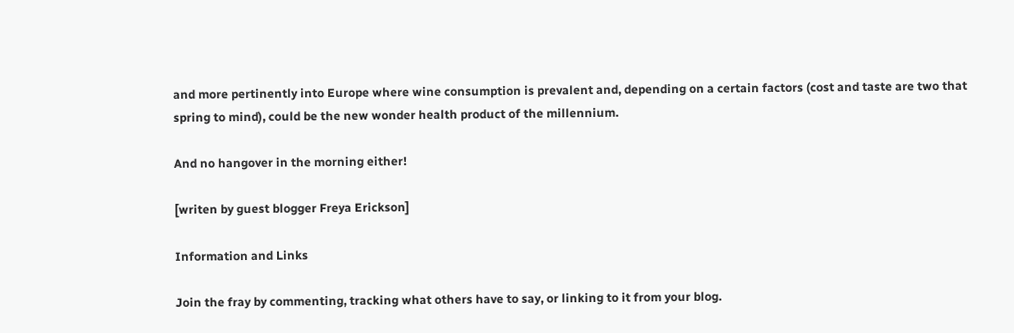and more pertinently into Europe where wine consumption is prevalent and, depending on a certain factors (cost and taste are two that spring to mind), could be the new wonder health product of the millennium.

And no hangover in the morning either!

[writen by guest blogger Freya Erickson]

Information and Links

Join the fray by commenting, tracking what others have to say, or linking to it from your blog.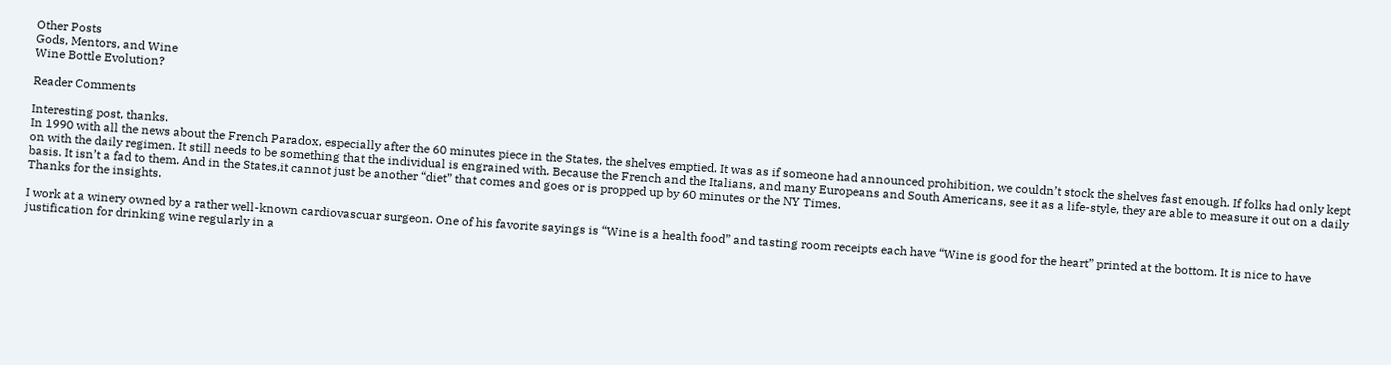Other Posts
Gods, Mentors, and Wine
Wine Bottle Evolution?

Reader Comments

Interesting post, thanks.
In 1990 with all the news about the French Paradox, especially after the 60 minutes piece in the States, the shelves emptied. It was as if someone had announced prohibition, we couldn’t stock the shelves fast enough. If folks had only kept on with the daily regimen. It still needs to be something that the individual is engrained with. Because the French and the Italians, and many Europeans and South Americans, see it as a life-style, they are able to measure it out on a daily basis. It isn’t a fad to them. And in the States,it cannot just be another “diet” that comes and goes or is propped up by 60 minutes or the NY Times.
Thanks for the insights.

I work at a winery owned by a rather well-known cardiovascuar surgeon. One of his favorite sayings is “Wine is a health food” and tasting room receipts each have “Wine is good for the heart” printed at the bottom. It is nice to have justification for drinking wine regularly in a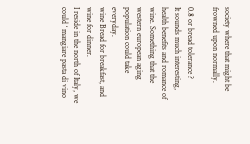society where that might be frowned upon normally.

0.8 or bread tolerance ?
It sounds much interesting, health benefits and romance of wine. Something that the western european aging population could take everyday.
wine Bread for breakfast, and wine for dinner.
I reside in the north of Italy, we could ‘ mangiare pasta di vino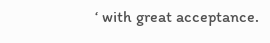‘ with great acceptance.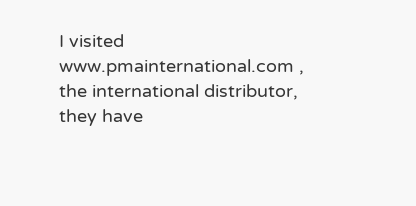I visited www.pmainternational.com , the international distributor, they have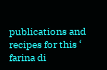publications and recipes for this ‘ farina di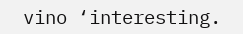vino ‘interesting.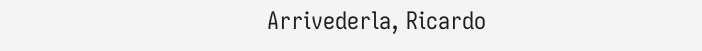Arrivederla, Ricardo